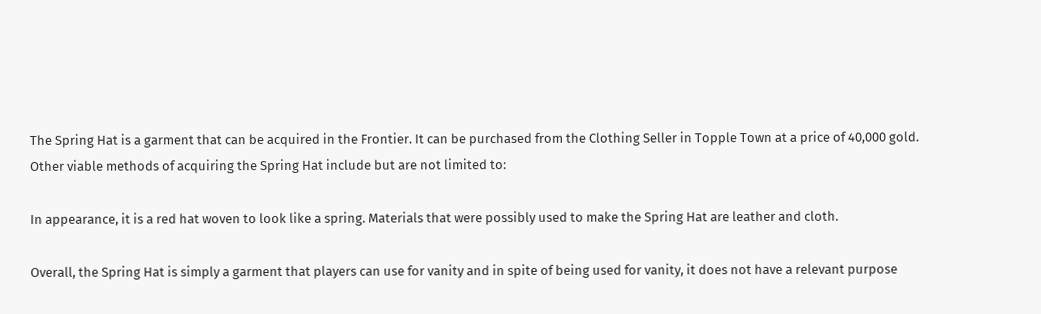The Spring Hat is a garment that can be acquired in the Frontier. It can be purchased from the Clothing Seller in Topple Town at a price of 40,000 gold. Other viable methods of acquiring the Spring Hat include but are not limited to:

In appearance, it is a red hat woven to look like a spring. Materials that were possibly used to make the Spring Hat are leather and cloth.

Overall, the Spring Hat is simply a garment that players can use for vanity and in spite of being used for vanity, it does not have a relevant purpose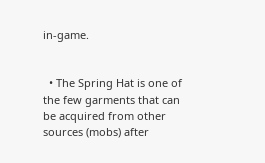in-game.


  • The Spring Hat is one of the few garments that can be acquired from other sources (mobs) after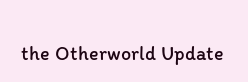the Otherworld Update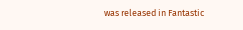was released in Fantastic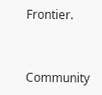Frontier.


Community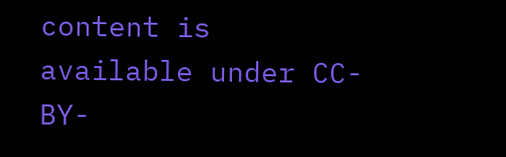content is available under CC-BY-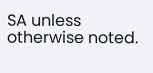SA unless otherwise noted.